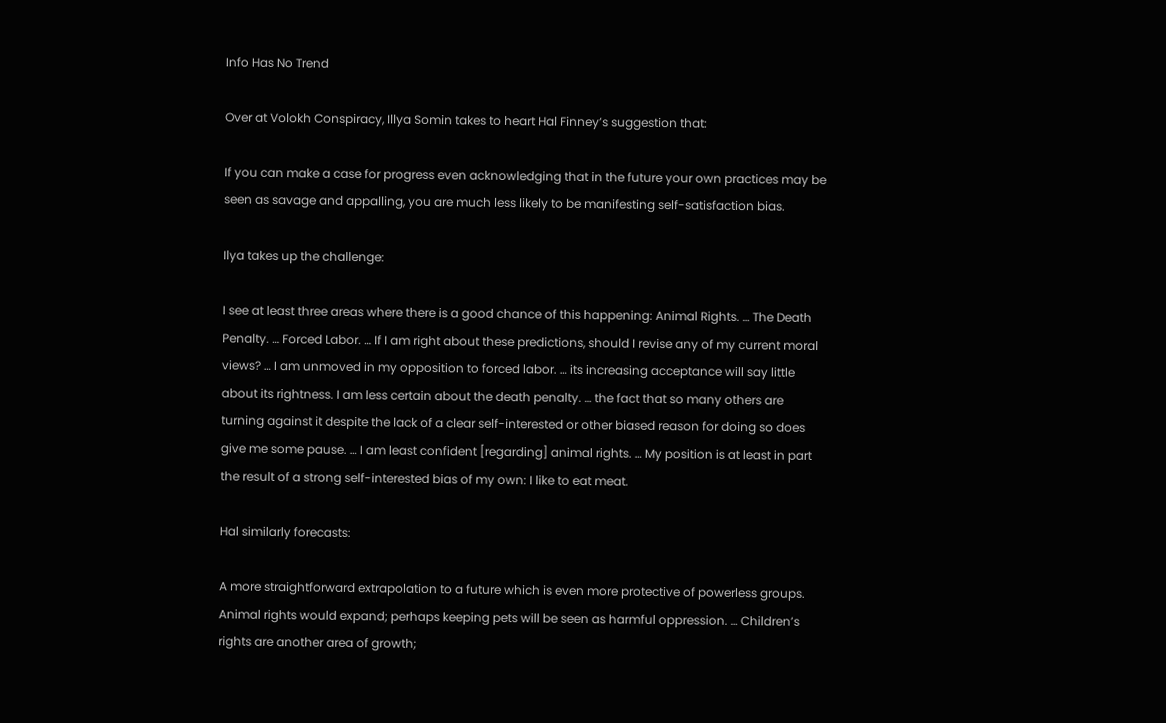Info Has No Trend

Over at Volokh Conspiracy, Illya Somin takes to heart Hal Finney’s suggestion that:

If you can make a case for progress even acknowledging that in the future your own practices may be seen as savage and appalling, you are much less likely to be manifesting self-satisfaction bias.

Ilya takes up the challenge:

I see at least three areas where there is a good chance of this happening: Animal Rights. … The Death Penalty. … Forced Labor. … If I am right about these predictions, should I revise any of my current moral views? … I am unmoved in my opposition to forced labor. … its increasing acceptance will say little about its rightness. I am less certain about the death penalty. … the fact that so many others are turning against it despite the lack of a clear self-interested or other biased reason for doing so does give me some pause. … I am least confident [regarding] animal rights. … My position is at least in part the result of a strong self-interested bias of my own: I like to eat meat.

Hal similarly forecasts:

A more straightforward extrapolation to a future which is even more protective of powerless groups. Animal rights would expand; perhaps keeping pets will be seen as harmful oppression. … Children’s rights are another area of growth;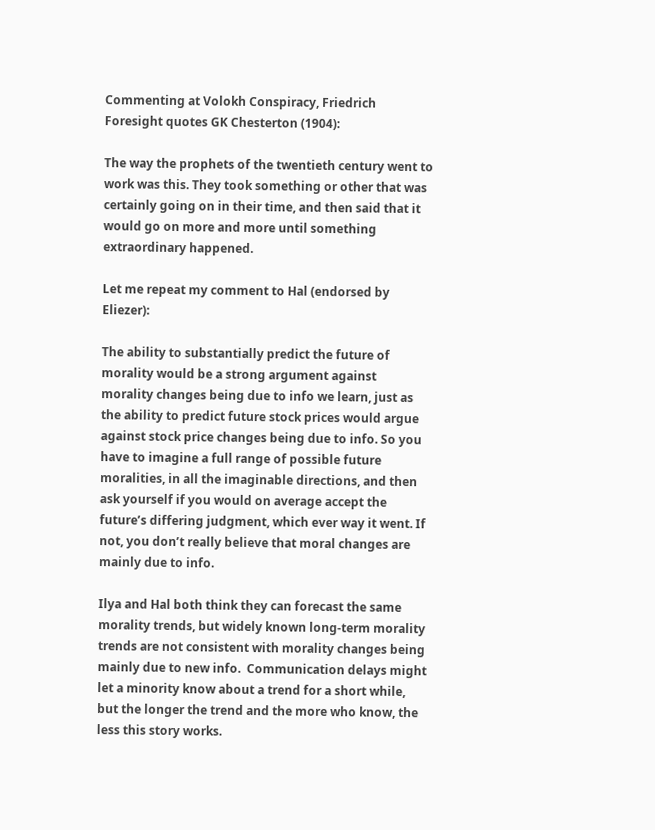Commenting at Volokh Conspiracy, Friedrich Foresight quotes GK Chesterton (1904):

The way the prophets of the twentieth century went to work was this. They took something or other that was certainly going on in their time, and then said that it would go on more and more until something extraordinary happened.

Let me repeat my comment to Hal (endorsed by Eliezer):

The ability to substantially predict the future of morality would be a strong argument against morality changes being due to info we learn, just as the ability to predict future stock prices would argue against stock price changes being due to info. So you have to imagine a full range of possible future moralities, in all the imaginable directions, and then ask yourself if you would on average accept the future’s differing judgment, which ever way it went. If not, you don’t really believe that moral changes are mainly due to info.

Ilya and Hal both think they can forecast the same morality trends, but widely known long-term morality trends are not consistent with morality changes being mainly due to new info.  Communication delays might let a minority know about a trend for a short while, but the longer the trend and the more who know, the less this story works.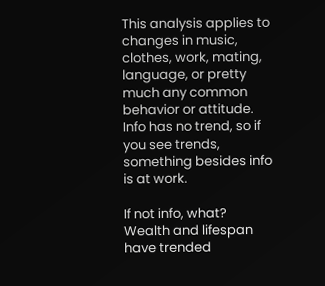This analysis applies to changes in music, clothes, work, mating, language, or pretty much any common behavior or attitude.  Info has no trend, so if you see trends, something besides info is at work.

If not info, what?  Wealth and lifespan have trended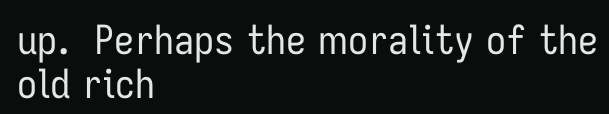up.  Perhaps the morality of the old rich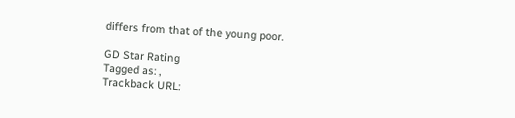differs from that of the young poor.

GD Star Rating
Tagged as: ,
Trackback URL: